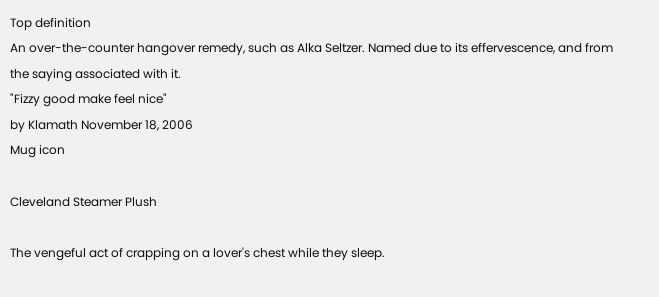Top definition
An over-the-counter hangover remedy, such as Alka Seltzer. Named due to its effervescence, and from the saying associated with it.
"Fizzy good make feel nice"
by Klamath November 18, 2006
Mug icon

Cleveland Steamer Plush

The vengeful act of crapping on a lover's chest while they sleep.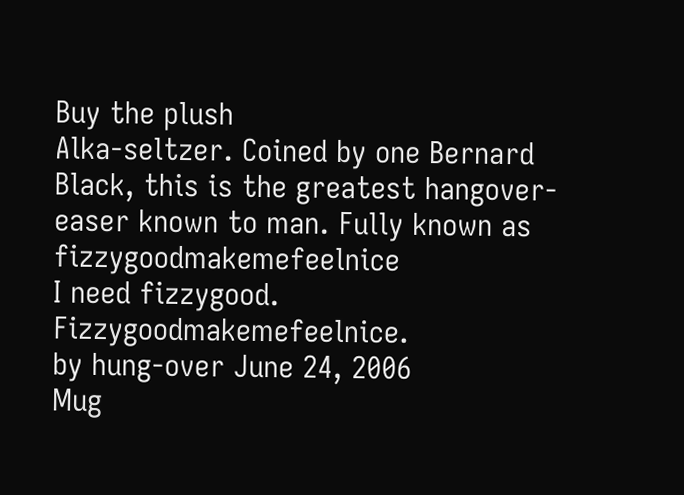Buy the plush
Alka-seltzer. Coined by one Bernard Black, this is the greatest hangover-easer known to man. Fully known as fizzygoodmakemefeelnice
I need fizzygood. Fizzygoodmakemefeelnice.
by hung-over June 24, 2006
Mug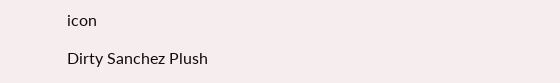icon

Dirty Sanchez Plush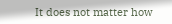It does not matter how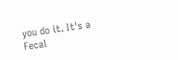you do it. It's a Fecal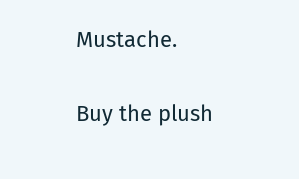Mustache.

Buy the plush